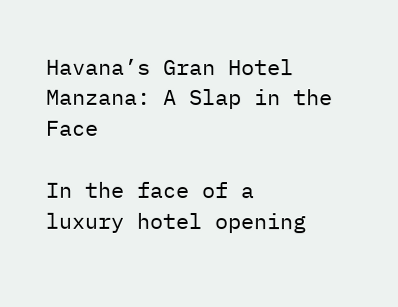Havana’s Gran Hotel Manzana: A Slap in the Face

In the face of a luxury hotel opening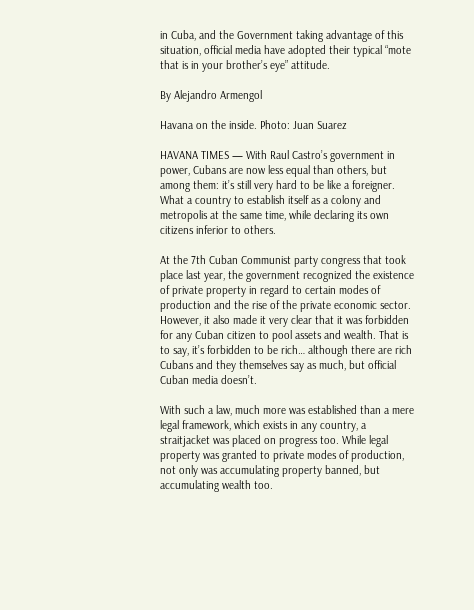in Cuba, and the Government taking advantage of this situation, official media have adopted their typical “mote that is in your brother’s eye” attitude.

By Alejandro Armengol

Havana on the inside. Photo: Juan Suarez

HAVANA TIMES — With Raul Castro’s government in power, Cubans are now less equal than others, but among them: it’s still very hard to be like a foreigner. What a country to establish itself as a colony and metropolis at the same time, while declaring its own citizens inferior to others.

At the 7th Cuban Communist party congress that took place last year, the government recognized the existence of private property in regard to certain modes of production and the rise of the private economic sector. However, it also made it very clear that it was forbidden for any Cuban citizen to pool assets and wealth. That is to say, it’s forbidden to be rich… although there are rich Cubans and they themselves say as much, but official Cuban media doesn’t.

With such a law, much more was established than a mere legal framework, which exists in any country, a straitjacket was placed on progress too. While legal property was granted to private modes of production, not only was accumulating property banned, but accumulating wealth too.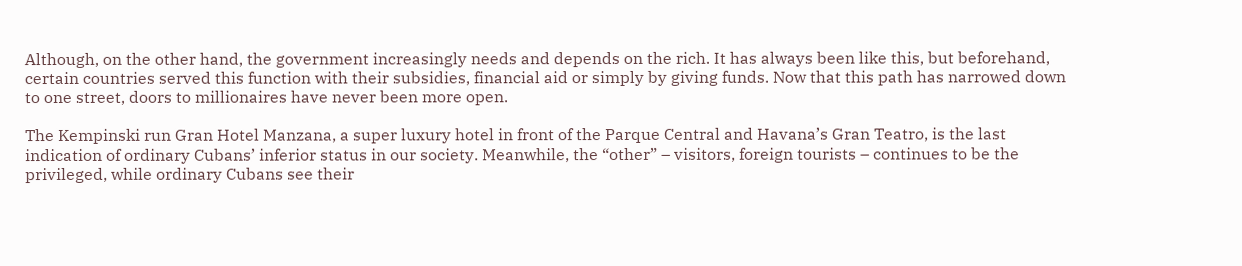Although, on the other hand, the government increasingly needs and depends on the rich. It has always been like this, but beforehand, certain countries served this function with their subsidies, financial aid or simply by giving funds. Now that this path has narrowed down to one street, doors to millionaires have never been more open.

The Kempinski run Gran Hotel Manzana, a super luxury hotel in front of the Parque Central and Havana’s Gran Teatro, is the last indication of ordinary Cubans’ inferior status in our society. Meanwhile, the “other” – visitors, foreign tourists – continues to be the privileged, while ordinary Cubans see their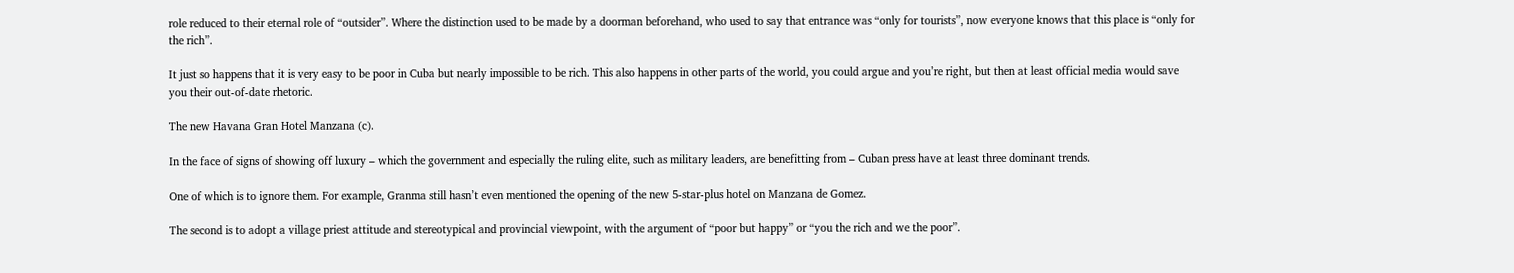role reduced to their eternal role of “outsider”. Where the distinction used to be made by a doorman beforehand, who used to say that entrance was “only for tourists”, now everyone knows that this place is “only for the rich”.

It just so happens that it is very easy to be poor in Cuba but nearly impossible to be rich. This also happens in other parts of the world, you could argue and you’re right, but then at least official media would save you their out-of-date rhetoric.

The new Havana Gran Hotel Manzana (c).

In the face of signs of showing off luxury – which the government and especially the ruling elite, such as military leaders, are benefitting from – Cuban press have at least three dominant trends.

One of which is to ignore them. For example, Granma still hasn’t even mentioned the opening of the new 5-star-plus hotel on Manzana de Gomez.

The second is to adopt a village priest attitude and stereotypical and provincial viewpoint, with the argument of “poor but happy” or “you the rich and we the poor”.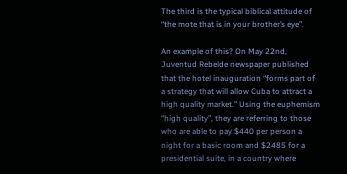The third is the typical biblical attitude of “the mote that is in your brother’s eye”.

An example of this? On May 22nd, Juventud Rebelde newspaper published that the hotel inauguration “forms part of a strategy that will allow Cuba to attract a high quality market.” Using the euphemism “high quality”, they are referring to those who are able to pay $440 per person a night for a basic room and $2485 for a presidential suite, in a country where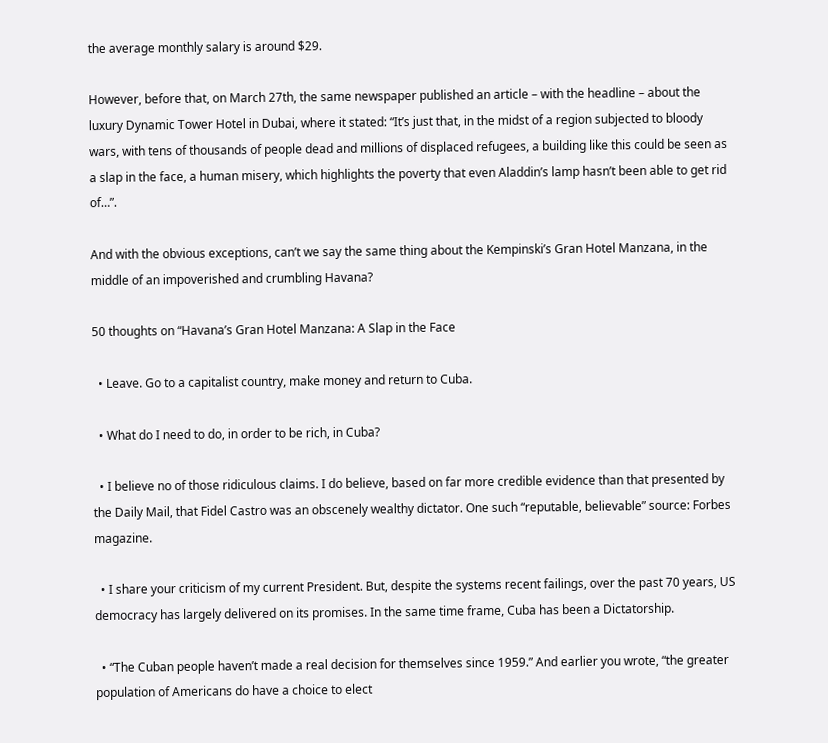the average monthly salary is around $29.

However, before that, on March 27th, the same newspaper published an article – with the headline – about the luxury Dynamic Tower Hotel in Dubai, where it stated: “It’s just that, in the midst of a region subjected to bloody wars, with tens of thousands of people dead and millions of displaced refugees, a building like this could be seen as a slap in the face, a human misery, which highlights the poverty that even Aladdin’s lamp hasn’t been able to get rid of…”.

And with the obvious exceptions, can’t we say the same thing about the Kempinski’s Gran Hotel Manzana, in the middle of an impoverished and crumbling Havana?

50 thoughts on “Havana’s Gran Hotel Manzana: A Slap in the Face

  • Leave. Go to a capitalist country, make money and return to Cuba.

  • What do I need to do, in order to be rich, in Cuba?

  • I believe no of those ridiculous claims. I do believe, based on far more credible evidence than that presented by the Daily Mail, that Fidel Castro was an obscenely wealthy dictator. One such “reputable, believable” source: Forbes magazine.

  • I share your criticism of my current President. But, despite the systems recent failings, over the past 70 years, US democracy has largely delivered on its promises. In the same time frame, Cuba has been a Dictatorship.

  • “The Cuban people haven’t made a real decision for themselves since 1959.” And earlier you wrote, “the greater population of Americans do have a choice to elect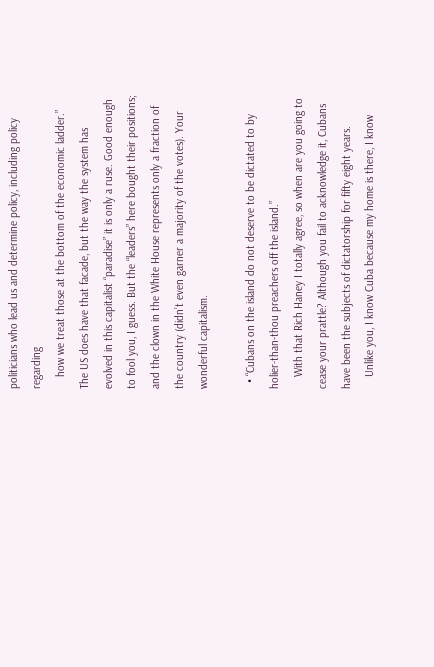politicians who lead us and determine policy, including policy regarding
    how we treat those at the bottom of the economic ladder.” The US does have that facade, but the way the system has evolved in this capitalist “paradise” it is only a ruse. Good enough to fool you, I guess. But the “leaders” here bought their positions; and the clown in the White House represents only a fraction of the country (didn’t even garner a majority of the votes). Your wonderful capitalism.

  • “Cubans on the island do not deserve to be dictated to by holier-than-thou preachers off the island.”
    With that Rich Haney I totally agree, so when are you going to cease your prattle? Although you fail to acknowledge it, Cubans have been the subjects of dictatorship for fifty eight years.
    Unlike you, I know Cuba because my home is there, I know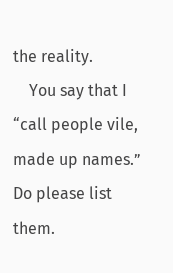the reality.
    You say that I “call people vile, made up names.” Do please list them.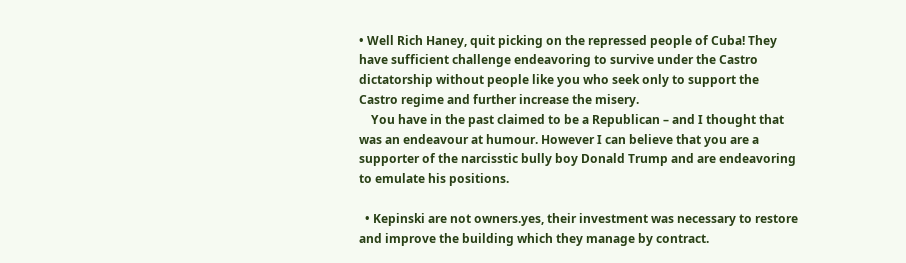• Well Rich Haney, quit picking on the repressed people of Cuba! They have sufficient challenge endeavoring to survive under the Castro dictatorship without people like you who seek only to support the Castro regime and further increase the misery.
    You have in the past claimed to be a Republican – and I thought that was an endeavour at humour. However I can believe that you are a supporter of the narcisstic bully boy Donald Trump and are endeavoring to emulate his positions.

  • Kepinski are not owners.yes, their investment was necessary to restore and improve the building which they manage by contract.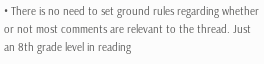• There is no need to set ground rules regarding whether or not most comments are relevant to the thread. Just an 8th grade level in reading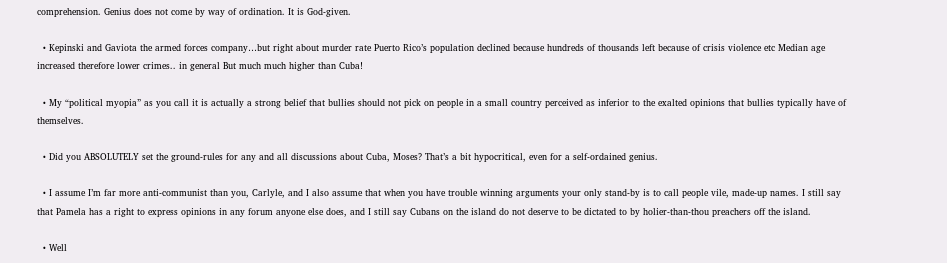comprehension. Genius does not come by way of ordination. It is God-given.

  • Kepinski and Gaviota the armed forces company…but right about murder rate Puerto Rico’s population declined because hundreds of thousands left because of crisis violence etc Median age increased therefore lower crimes.. in general But much much higher than Cuba!

  • My “political myopia” as you call it is actually a strong belief that bullies should not pick on people in a small country perceived as inferior to the exalted opinions that bullies typically have of themselves.

  • Did you ABSOLUTELY set the ground-rules for any and all discussions about Cuba, Moses? That’s a bit hypocritical, even for a self-ordained genius.

  • I assume I’m far more anti-communist than you, Carlyle, and I also assume that when you have trouble winning arguments your only stand-by is to call people vile, made-up names. I still say that Pamela has a right to express opinions in any forum anyone else does, and I still say Cubans on the island do not deserve to be dictated to by holier-than-thou preachers off the island.

  • Well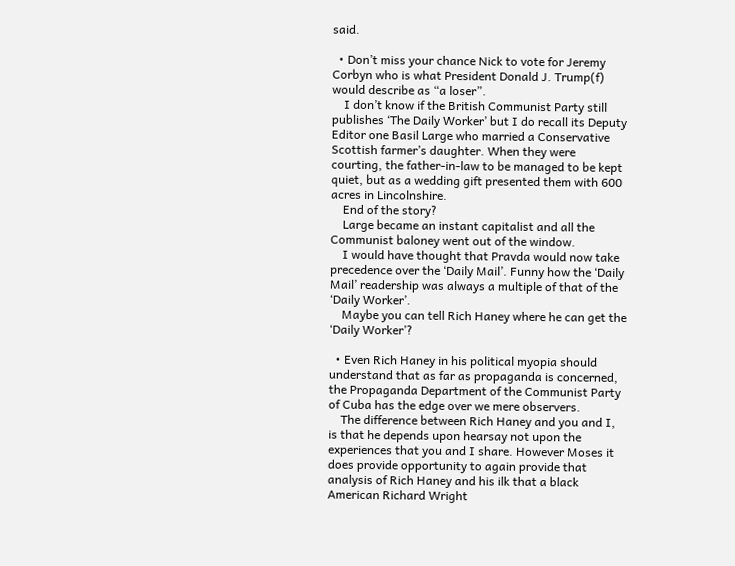said.

  • Don’t miss your chance Nick to vote for Jeremy Corbyn who is what President Donald J. Trump(f) would describe as “a loser”.
    I don’t know if the British Communist Party still publishes ‘The Daily Worker’ but I do recall its Deputy Editor one Basil Large who married a Conservative Scottish farmer’s daughter. When they were courting, the father-in-law to be managed to be kept quiet, but as a wedding gift presented them with 600 acres in Lincolnshire.
    End of the story?
    Large became an instant capitalist and all the Communist baloney went out of the window.
    I would have thought that Pravda would now take precedence over the ‘Daily Mail’. Funny how the ‘Daily Mail’ readership was always a multiple of that of the ‘Daily Worker’.
    Maybe you can tell Rich Haney where he can get the ‘Daily Worker’?

  • Even Rich Haney in his political myopia should understand that as far as propaganda is concerned, the Propaganda Department of the Communist Party of Cuba has the edge over we mere observers.
    The difference between Rich Haney and you and I, is that he depends upon hearsay not upon the experiences that you and I share. However Moses it does provide opportunity to again provide that analysis of Rich Haney and his ilk that a black American Richard Wright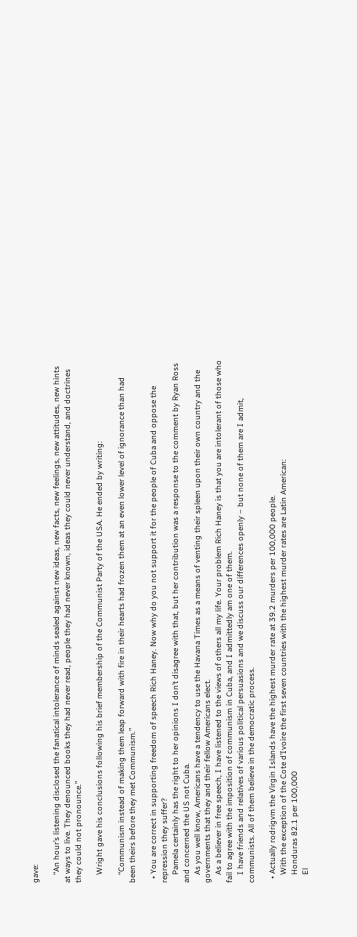gave:

    “An hour’s listening disclosed the fanatical intolerance of minds sealed against new ideas, new facts, new feelings, new attitudes, new hints at ways to live. They denounced books they had never read, people they had never known, ideas they could never understand, and doctrines they could not pronounce.”

    Wright gave his conclusions following his brief membership of the Communist Party of the USA. He ended by writing:

    “Communism instead of making them leap forward with fire in their hearts had frozen them at an even lower level of ignorance than had been theirs before they met Communism.”

  • You are correct in supporting freedom of speech Rich Haney. Now why do you not support it for the people of Cuba and oppose the repression they suffer?
    Pamela certainly has the right to her opinions I don’t disagree with that, but her contribution was a response to the comment by Ryan Ross and concerned the US not Cuba.
    As you well know, Americans have a tendency to use the Havana Times as a means of venting their spleen upon their own country and the governments that they and their fellow Americans elect.
    As a believer in free speech, I have listened to the views of others all my life. Your problem Rich Haney is that you are intolerant of those who fail to agree with the imposition of communism in Cuba, and I admittedly am one of them.
    I have friends and relatives of various political persuasions and we discuss our differences openly – but none of them are I admit, communists. All of them believe in the democratic process.

  • Actually rodrigvm the Virgin Islands have the highest murder rate at 39.2 murders per 100,000 people.
    With the exception of the Cote d’Ivoire the first seven countries with the highest murder rates are Latin American:
    Honduras 82.1 per 100,000
    El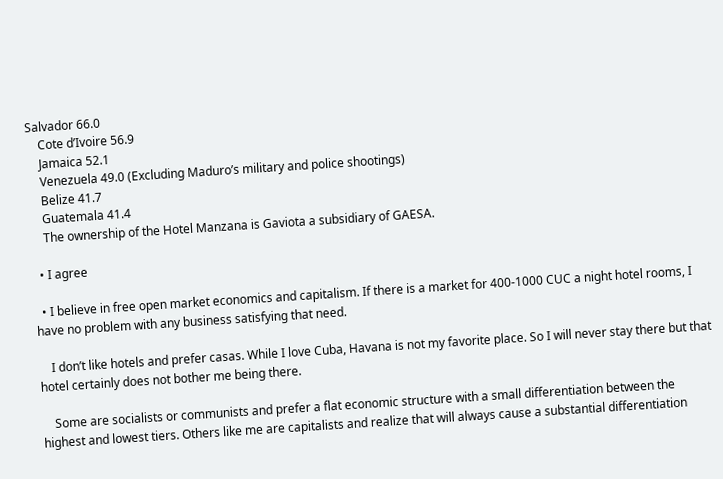Salvador 66.0
    Cote d’Ivoire 56.9
    Jamaica 52.1
    Venezuela 49.0 (Excluding Maduro’s military and police shootings)
    Belize 41.7
    Guatemala 41.4
    The ownership of the Hotel Manzana is Gaviota a subsidiary of GAESA.

  • I agree

  • I believe in free open market economics and capitalism. If there is a market for 400-1000 CUC a night hotel rooms, I have no problem with any business satisfying that need.

    I don’t like hotels and prefer casas. While I love Cuba, Havana is not my favorite place. So I will never stay there but that hotel certainly does not bother me being there.

    Some are socialists or communists and prefer a flat economic structure with a small differentiation between the highest and lowest tiers. Others like me are capitalists and realize that will always cause a substantial differentiation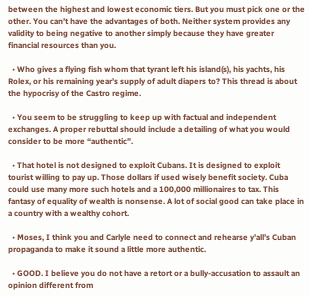between the highest and lowest economic tiers. But you must pick one or the other. You can’t have the advantages of both. Neither system provides any validity to being negative to another simply because they have greater financial resources than you.

  • Who gives a flying fish whom that tyrant left his island(s), his yachts, his Rolex, or his remaining year’s supply of adult diapers to? This thread is about the hypocrisy of the Castro regime.

  • You seem to be struggling to keep up with factual and independent exchanges. A proper rebuttal should include a detailing of what you would consider to be more “authentic”.

  • That hotel is not designed to exploit Cubans. It is designed to exploit tourist willing to pay up. Those dollars if used wisely benefit society. Cuba could use many more such hotels and a 100,000 millionaires to tax. This fantasy of equality of wealth is nonsense. A lot of social good can take place in a country with a wealthy cohort.

  • Moses, I think you and Carlyle need to connect and rehearse y’all’s Cuban propaganda to make it sound a little more authentic.

  • GOOD. I believe you do not have a retort or a bully-accusation to assault an opinion different from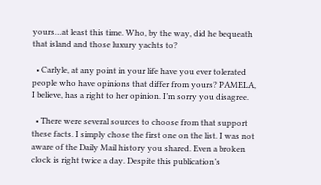yours…at least this time. Who, by the way, did he bequeath that island and those luxury yachts to?

  • Carlyle, at any point in your life have you ever tolerated people who have opinions that differ from yours? PAMELA, I believe, has a right to her opinion. I’m sorry you disagree.

  • There were several sources to choose from that support these facts. I simply chose the first one on the list. I was not aware of the Daily Mail history you shared. Even a broken clock is right twice a day. Despite this publication’s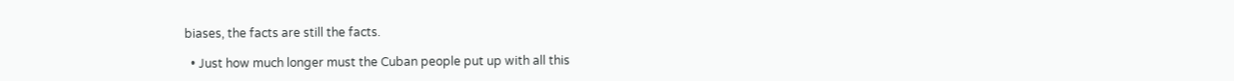biases, the facts are still the facts.

  • Just how much longer must the Cuban people put up with all this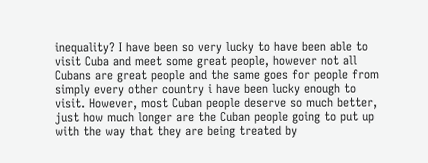inequality? I have been so very lucky to have been able to visit Cuba and meet some great people, however not all Cubans are great people and the same goes for people from simply every other country i have been lucky enough to visit. However, most Cuban people deserve so much better, just how much longer are the Cuban people going to put up with the way that they are being treated by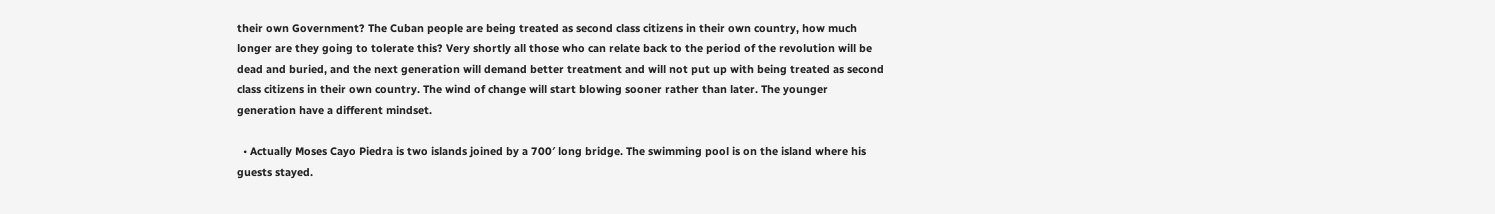their own Government? The Cuban people are being treated as second class citizens in their own country, how much longer are they going to tolerate this? Very shortly all those who can relate back to the period of the revolution will be dead and buried, and the next generation will demand better treatment and will not put up with being treated as second class citizens in their own country. The wind of change will start blowing sooner rather than later. The younger generation have a different mindset.

  • Actually Moses Cayo Piedra is two islands joined by a 700′ long bridge. The swimming pool is on the island where his guests stayed.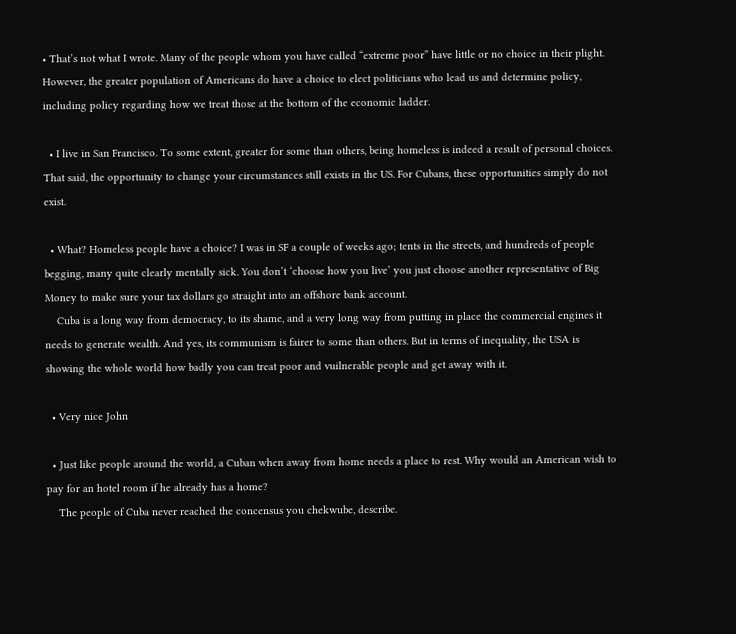• That’s not what I wrote. Many of the people whom you have called “extreme poor” have little or no choice in their plight. However, the greater population of Americans do have a choice to elect politicians who lead us and determine policy, including policy regarding how we treat those at the bottom of the economic ladder.

  • I live in San Francisco. To some extent, greater for some than others, being homeless is indeed a result of personal choices. That said, the opportunity to change your circumstances still exists in the US. For Cubans, these opportunities simply do not exist.

  • What? Homeless people have a choice? I was in SF a couple of weeks ago; tents in the streets, and hundreds of people begging, many quite clearly mentally sick. You don’t ‘choose how you live’ you just choose another representative of Big Money to make sure your tax dollars go straight into an offshore bank account.
    Cuba is a long way from democracy, to its shame, and a very long way from putting in place the commercial engines it needs to generate wealth. And yes, its communism is fairer to some than others. But in terms of inequality, the USA is showing the whole world how badly you can treat poor and vuilnerable people and get away with it.

  • Very nice John

  • Just like people around the world, a Cuban when away from home needs a place to rest. Why would an American wish to pay for an hotel room if he already has a home?
    The people of Cuba never reached the concensus you chekwube, describe.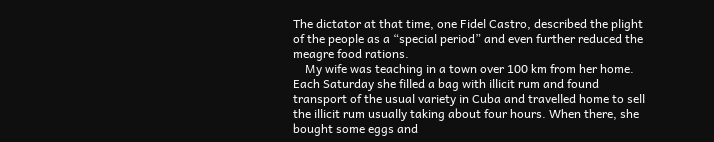The dictator at that time, one Fidel Castro, described the plight of the people as a “special period” and even further reduced the meagre food rations.
    My wife was teaching in a town over 100 km from her home. Each Saturday she filled a bag with illicit rum and found transport of the usual variety in Cuba and travelled home to sell the illicit rum usually taking about four hours. When there, she bought some eggs and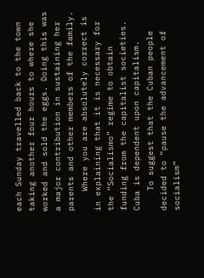each Sunday travelled back to the town taking another four hours to where she worked and sold the eggs. Doing this was a major contribution in sustaining her parents and other members of the family.
    Where you are absolutely correct is in explaining that it is necessary for the “Socialismo” regime to obtain funding from the capitalist societies. Cuba is dependent upon capitalism.
    To suggest that the Cuban people decided to “pause the advancement of socialism”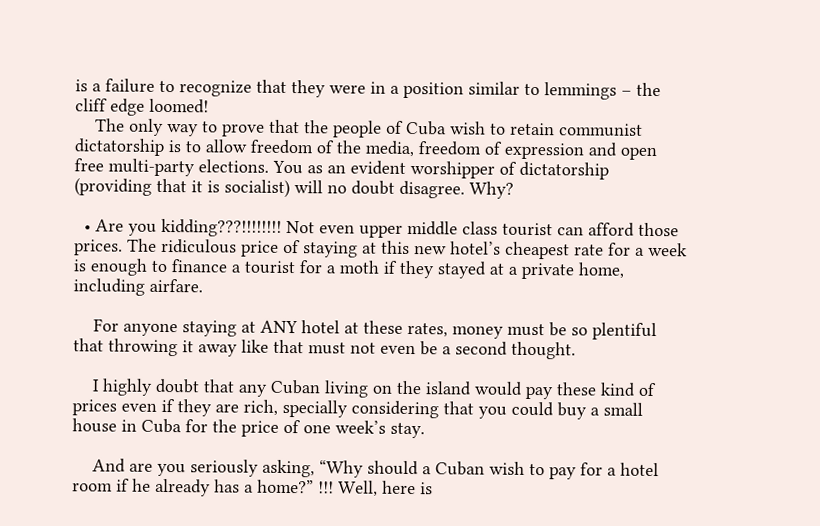is a failure to recognize that they were in a position similar to lemmings – the cliff edge loomed!
    The only way to prove that the people of Cuba wish to retain communist dictatorship is to allow freedom of the media, freedom of expression and open free multi-party elections. You as an evident worshipper of dictatorship (providing that it is socialist) will no doubt disagree. Why?

  • Are you kidding???!!!!!!!! Not even upper middle class tourist can afford those prices. The ridiculous price of staying at this new hotel’s cheapest rate for a week is enough to finance a tourist for a moth if they stayed at a private home, including airfare.

    For anyone staying at ANY hotel at these rates, money must be so plentiful that throwing it away like that must not even be a second thought.

    I highly doubt that any Cuban living on the island would pay these kind of prices even if they are rich, specially considering that you could buy a small house in Cuba for the price of one week’s stay.

    And are you seriously asking, “Why should a Cuban wish to pay for a hotel room if he already has a home?” !!! Well, here is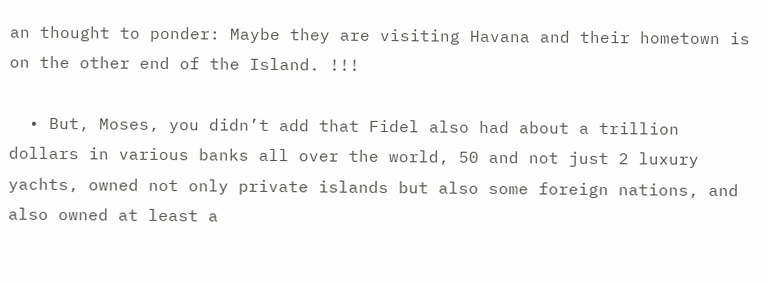an thought to ponder: Maybe they are visiting Havana and their hometown is on the other end of the Island. !!!

  • But, Moses, you didn’t add that Fidel also had about a trillion dollars in various banks all over the world, 50 and not just 2 luxury yachts, owned not only private islands but also some foreign nations, and also owned at least a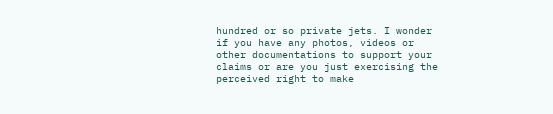hundred or so private jets. I wonder if you have any photos, videos or other documentations to support your claims or are you just exercising the perceived right to make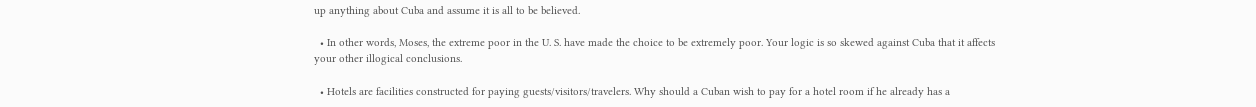up anything about Cuba and assume it is all to be believed.

  • In other words, Moses, the extreme poor in the U. S. have made the choice to be extremely poor. Your logic is so skewed against Cuba that it affects your other illogical conclusions.

  • Hotels are facilities constructed for paying guests/visitors/travelers. Why should a Cuban wish to pay for a hotel room if he already has a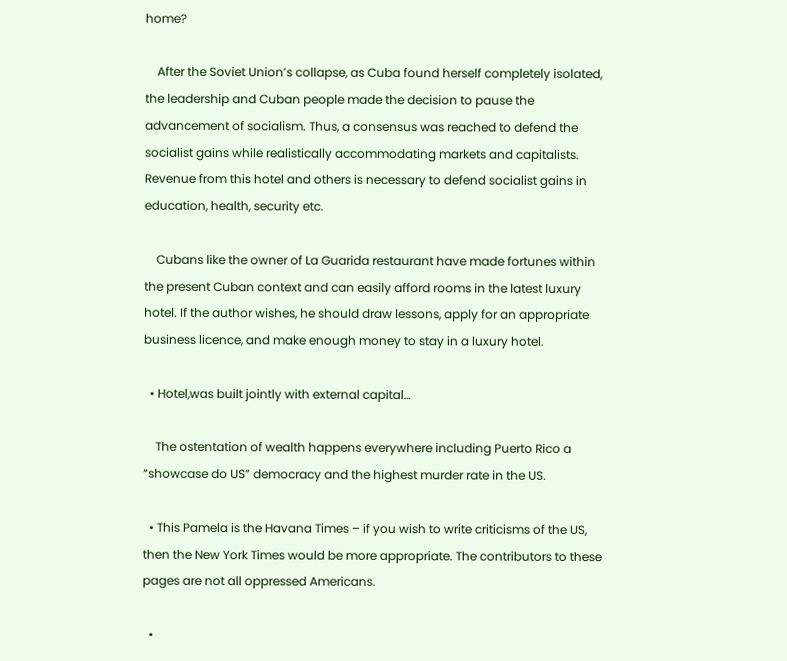home?

    After the Soviet Union’s collapse, as Cuba found herself completely isolated, the leadership and Cuban people made the decision to pause the advancement of socialism. Thus, a consensus was reached to defend the socialist gains while realistically accommodating markets and capitalists. Revenue from this hotel and others is necessary to defend socialist gains in education, health, security etc.

    Cubans like the owner of La Guarida restaurant have made fortunes within the present Cuban context and can easily afford rooms in the latest luxury hotel. If the author wishes, he should draw lessons, apply for an appropriate business licence, and make enough money to stay in a luxury hotel.

  • Hotel,was built jointly with external capital…

    The ostentation of wealth happens everywhere including Puerto Rico a “showcase do US” democracy and the highest murder rate in the US.

  • This Pamela is the Havana Times – if you wish to write criticisms of the US, then the New York Times would be more appropriate. The contributors to these pages are not all oppressed Americans.

  •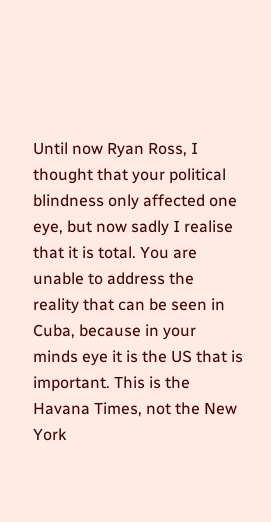Until now Ryan Ross, I thought that your political blindness only affected one eye, but now sadly I realise that it is total. You are unable to address the reality that can be seen in Cuba, because in your minds eye it is the US that is important. This is the Havana Times, not the New York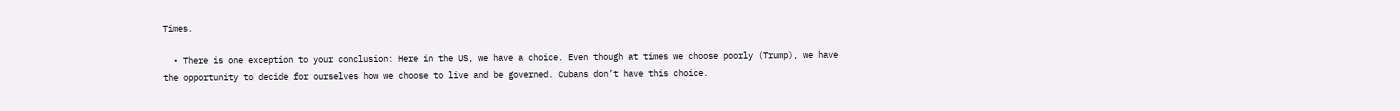Times.

  • There is one exception to your conclusion: Here in the US, we have a choice. Even though at times we choose poorly (Trump), we have the opportunity to decide for ourselves how we choose to live and be governed. Cubans don’t have this choice.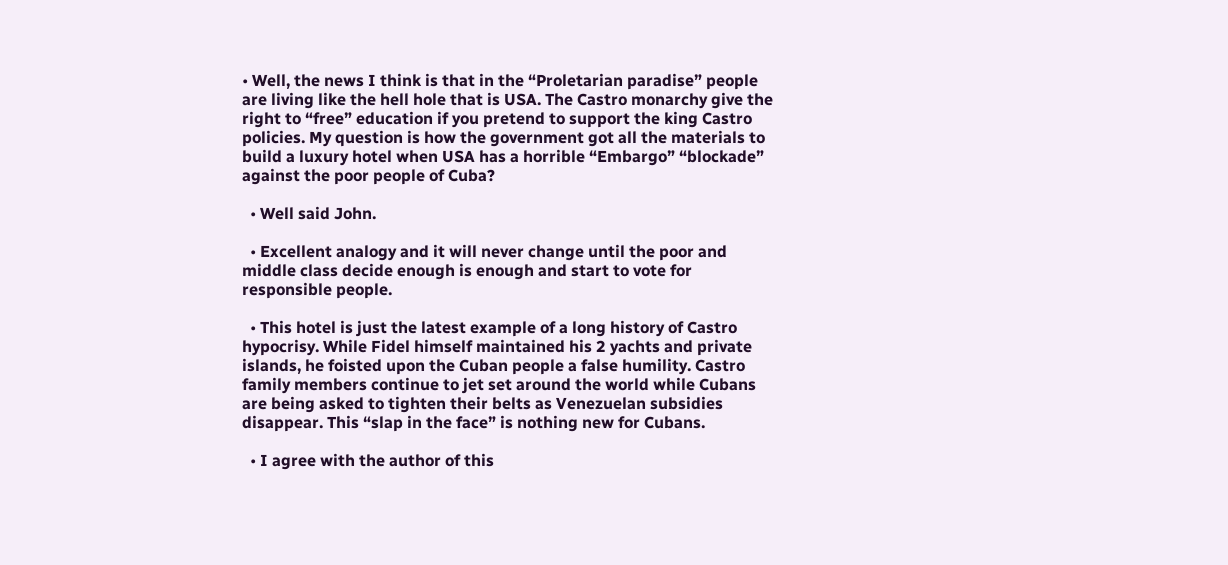• Well, the news I think is that in the “Proletarian paradise” people are living like the hell hole that is USA. The Castro monarchy give the right to “free” education if you pretend to support the king Castro policies. My question is how the government got all the materials to build a luxury hotel when USA has a horrible “Embargo” “blockade” against the poor people of Cuba?

  • Well said John.

  • Excellent analogy and it will never change until the poor and middle class decide enough is enough and start to vote for responsible people.

  • This hotel is just the latest example of a long history of Castro hypocrisy. While Fidel himself maintained his 2 yachts and private islands, he foisted upon the Cuban people a false humility. Castro family members continue to jet set around the world while Cubans are being asked to tighten their belts as Venezuelan subsidies disappear. This “slap in the face” is nothing new for Cubans.

  • I agree with the author of this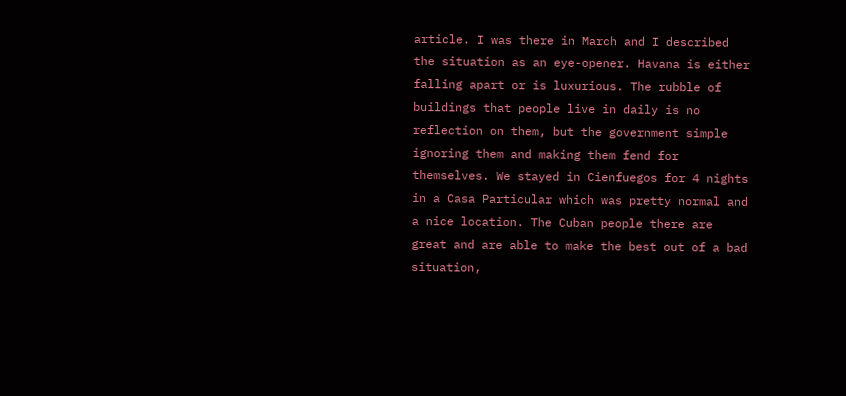article. I was there in March and I described the situation as an eye-opener. Havana is either falling apart or is luxurious. The rubble of buildings that people live in daily is no reflection on them, but the government simple ignoring them and making them fend for themselves. We stayed in Cienfuegos for 4 nights in a Casa Particular which was pretty normal and a nice location. The Cuban people there are great and are able to make the best out of a bad situation,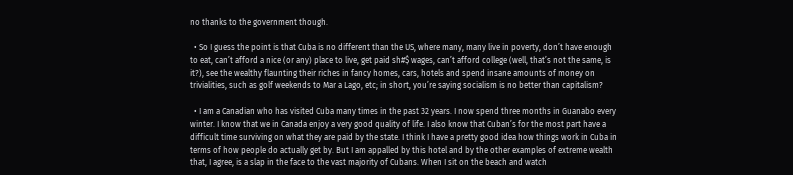no thanks to the government though.

  • So I guess the point is that Cuba is no different than the US, where many, many live in poverty, don’t have enough to eat, can’t afford a nice (or any) place to live, get paid sh#$ wages, can’t afford college (well, that’s not the same, is it?), see the wealthy flaunting their riches in fancy homes, cars, hotels and spend insane amounts of money on trivialities, such as golf weekends to Mar a Lago, etc; in short, you’re saying socialism is no better than capitalism?

  • I am a Canadian who has visited Cuba many times in the past 32 years. I now spend three months in Guanabo every winter. I know that we in Canada enjoy a very good quality of life. I also know that Cuban’s for the most part have a difficult time surviving on what they are paid by the state. I think I have a pretty good idea how things work in Cuba in terms of how people do actually get by. But I am appalled by this hotel and by the other examples of extreme wealth that, I agree, is a slap in the face to the vast majority of Cubans. When I sit on the beach and watch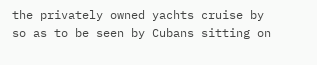the privately owned yachts cruise by so as to be seen by Cubans sitting on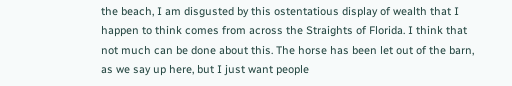the beach, I am disgusted by this ostentatious display of wealth that I happen to think comes from across the Straights of Florida. I think that not much can be done about this. The horse has been let out of the barn, as we say up here, but I just want people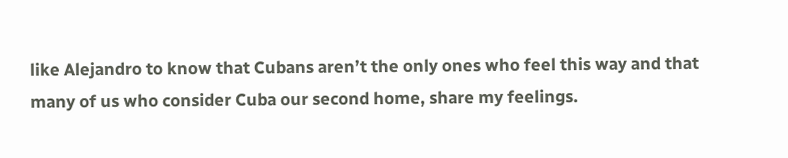like Alejandro to know that Cubans aren’t the only ones who feel this way and that many of us who consider Cuba our second home, share my feelings.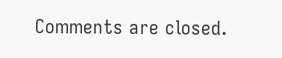Comments are closed.